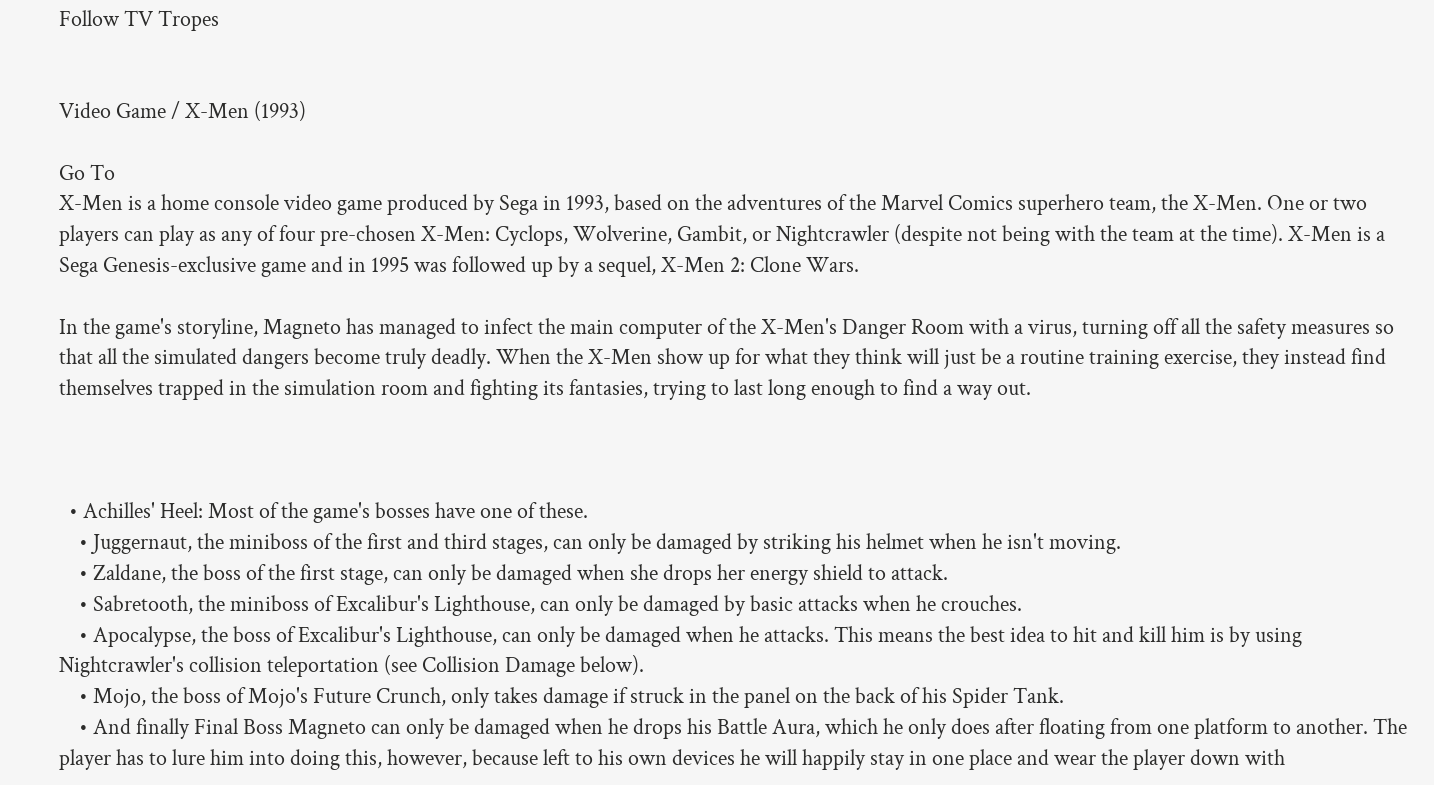Follow TV Tropes


Video Game / X-Men (1993)

Go To
X-Men is a home console video game produced by Sega in 1993, based on the adventures of the Marvel Comics superhero team, the X-Men. One or two players can play as any of four pre-chosen X-Men: Cyclops, Wolverine, Gambit, or Nightcrawler (despite not being with the team at the time). X-Men is a Sega Genesis-exclusive game and in 1995 was followed up by a sequel, X-Men 2: Clone Wars.

In the game's storyline, Magneto has managed to infect the main computer of the X-Men's Danger Room with a virus, turning off all the safety measures so that all the simulated dangers become truly deadly. When the X-Men show up for what they think will just be a routine training exercise, they instead find themselves trapped in the simulation room and fighting its fantasies, trying to last long enough to find a way out.



  • Achilles' Heel: Most of the game's bosses have one of these.
    • Juggernaut, the miniboss of the first and third stages, can only be damaged by striking his helmet when he isn't moving.
    • Zaldane, the boss of the first stage, can only be damaged when she drops her energy shield to attack.
    • Sabretooth, the miniboss of Excalibur's Lighthouse, can only be damaged by basic attacks when he crouches.
    • Apocalypse, the boss of Excalibur's Lighthouse, can only be damaged when he attacks. This means the best idea to hit and kill him is by using Nightcrawler's collision teleportation (see Collision Damage below).
    • Mojo, the boss of Mojo's Future Crunch, only takes damage if struck in the panel on the back of his Spider Tank.
    • And finally Final Boss Magneto can only be damaged when he drops his Battle Aura, which he only does after floating from one platform to another. The player has to lure him into doing this, however, because left to his own devices he will happily stay in one place and wear the player down with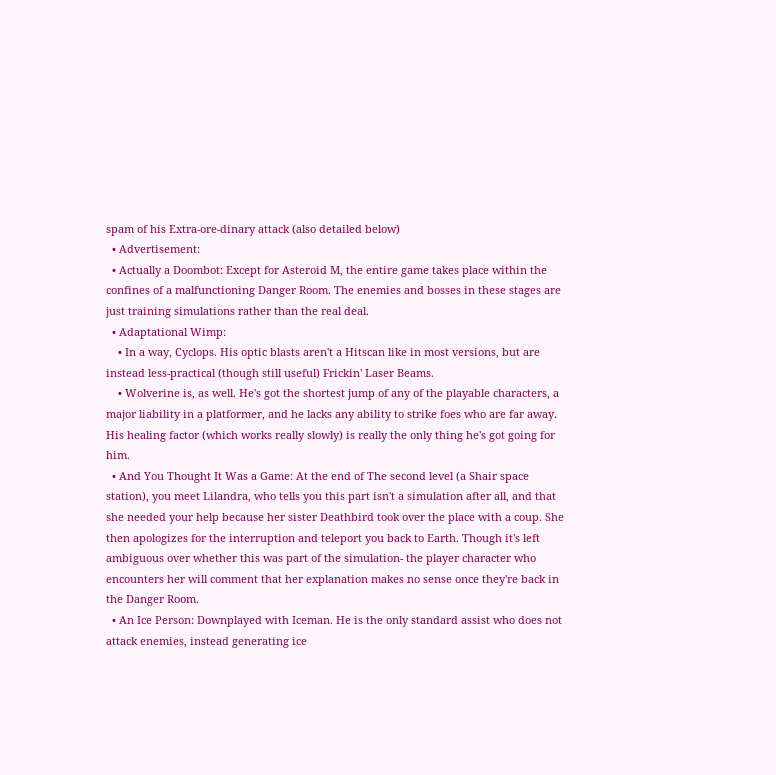spam of his Extra-ore-dinary attack (also detailed below)
  • Advertisement:
  • Actually a Doombot: Except for Asteroid M, the entire game takes place within the confines of a malfunctioning Danger Room. The enemies and bosses in these stages are just training simulations rather than the real deal.
  • Adaptational Wimp:
    • In a way, Cyclops. His optic blasts aren't a Hitscan like in most versions, but are instead less-practical (though still useful) Frickin' Laser Beams.
    • Wolverine is, as well. He's got the shortest jump of any of the playable characters, a major liability in a platformer, and he lacks any ability to strike foes who are far away. His healing factor (which works really slowly) is really the only thing he's got going for him.
  • And You Thought It Was a Game: At the end of The second level (a Shair space station), you meet Lilandra, who tells you this part isn't a simulation after all, and that she needed your help because her sister Deathbird took over the place with a coup. She then apologizes for the interruption and teleport you back to Earth. Though it's left ambiguous over whether this was part of the simulation- the player character who encounters her will comment that her explanation makes no sense once they're back in the Danger Room.
  • An Ice Person: Downplayed with Iceman. He is the only standard assist who does not attack enemies, instead generating ice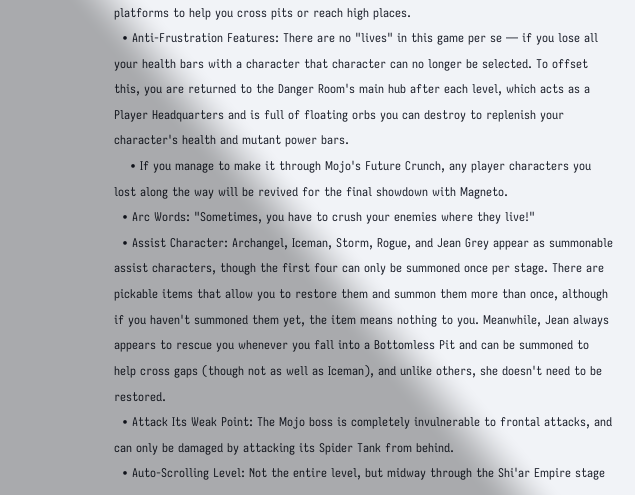platforms to help you cross pits or reach high places.
  • Anti-Frustration Features: There are no "lives" in this game per se — if you lose all your health bars with a character that character can no longer be selected. To offset this, you are returned to the Danger Room's main hub after each level, which acts as a Player Headquarters and is full of floating orbs you can destroy to replenish your character's health and mutant power bars.
    • If you manage to make it through Mojo's Future Crunch, any player characters you lost along the way will be revived for the final showdown with Magneto.
  • Arc Words: "Sometimes, you have to crush your enemies where they live!"
  • Assist Character: Archangel, Iceman, Storm, Rogue, and Jean Grey appear as summonable assist characters, though the first four can only be summoned once per stage. There are pickable items that allow you to restore them and summon them more than once, although if you haven't summoned them yet, the item means nothing to you. Meanwhile, Jean always appears to rescue you whenever you fall into a Bottomless Pit and can be summoned to help cross gaps (though not as well as Iceman), and unlike others, she doesn't need to be restored.
  • Attack Its Weak Point: The Mojo boss is completely invulnerable to frontal attacks, and can only be damaged by attacking its Spider Tank from behind.
  • Auto-Scrolling Level: Not the entire level, but midway through the Shi'ar Empire stage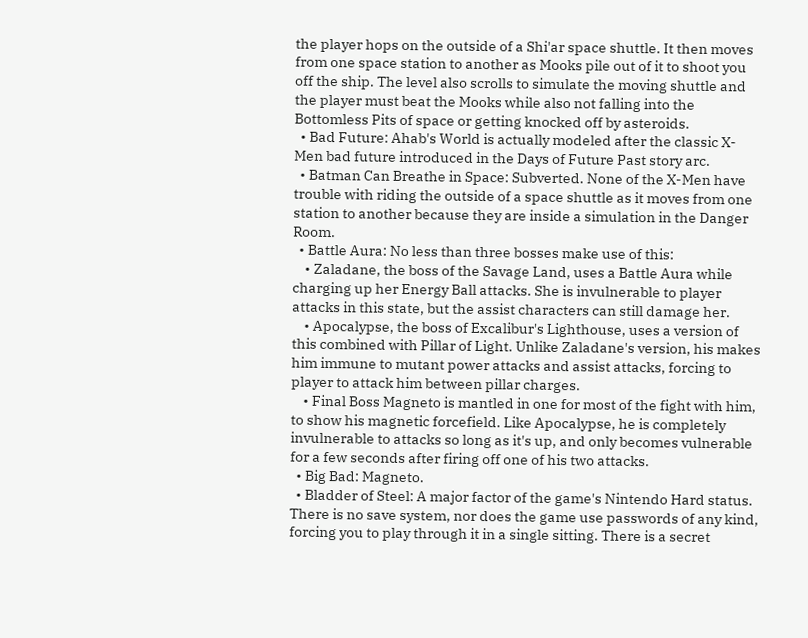the player hops on the outside of a Shi'ar space shuttle. It then moves from one space station to another as Mooks pile out of it to shoot you off the ship. The level also scrolls to simulate the moving shuttle and the player must beat the Mooks while also not falling into the Bottomless Pits of space or getting knocked off by asteroids.
  • Bad Future: Ahab's World is actually modeled after the classic X-Men bad future introduced in the Days of Future Past story arc.
  • Batman Can Breathe in Space: Subverted. None of the X-Men have trouble with riding the outside of a space shuttle as it moves from one station to another because they are inside a simulation in the Danger Room.
  • Battle Aura: No less than three bosses make use of this:
    • Zaladane, the boss of the Savage Land, uses a Battle Aura while charging up her Energy Ball attacks. She is invulnerable to player attacks in this state, but the assist characters can still damage her.
    • Apocalypse, the boss of Excalibur's Lighthouse, uses a version of this combined with Pillar of Light. Unlike Zaladane's version, his makes him immune to mutant power attacks and assist attacks, forcing to player to attack him between pillar charges.
    • Final Boss Magneto is mantled in one for most of the fight with him, to show his magnetic forcefield. Like Apocalypse, he is completely invulnerable to attacks so long as it's up, and only becomes vulnerable for a few seconds after firing off one of his two attacks.
  • Big Bad: Magneto.
  • Bladder of Steel: A major factor of the game's Nintendo Hard status. There is no save system, nor does the game use passwords of any kind, forcing you to play through it in a single sitting. There is a secret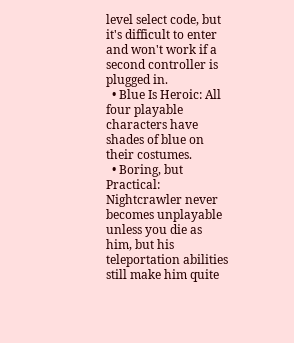level select code, but it's difficult to enter and won't work if a second controller is plugged in.
  • Blue Is Heroic: All four playable characters have shades of blue on their costumes.
  • Boring, but Practical: Nightcrawler never becomes unplayable unless you die as him, but his teleportation abilities still make him quite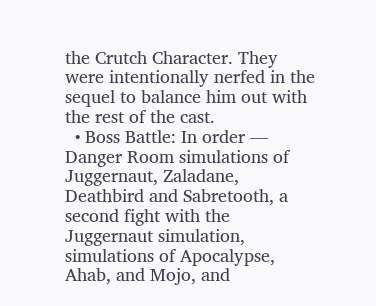the Crutch Character. They were intentionally nerfed in the sequel to balance him out with the rest of the cast.
  • Boss Battle: In order — Danger Room simulations of Juggernaut, Zaladane, Deathbird and Sabretooth, a second fight with the Juggernaut simulation, simulations of Apocalypse, Ahab, and Mojo, and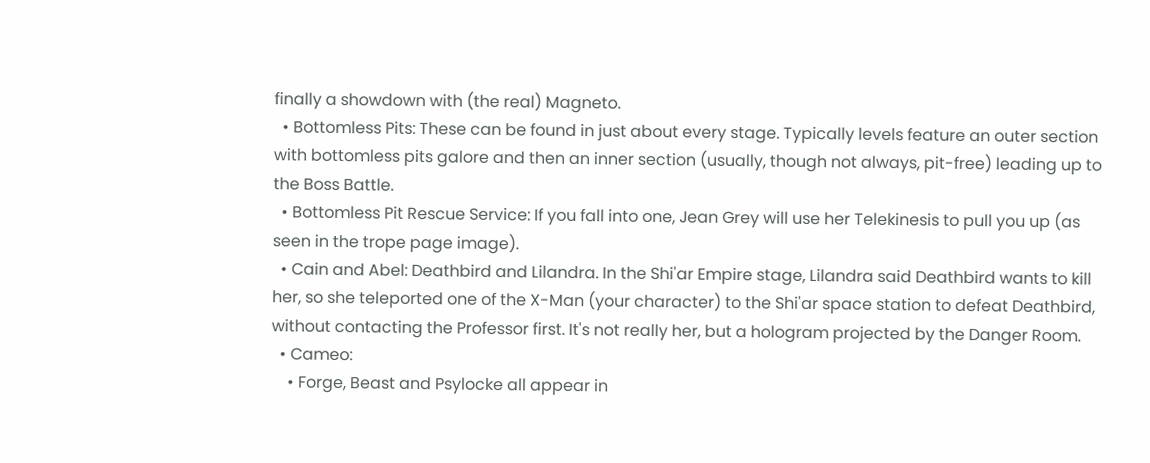finally a showdown with (the real) Magneto.
  • Bottomless Pits: These can be found in just about every stage. Typically levels feature an outer section with bottomless pits galore and then an inner section (usually, though not always, pit-free) leading up to the Boss Battle.
  • Bottomless Pit Rescue Service: If you fall into one, Jean Grey will use her Telekinesis to pull you up (as seen in the trope page image).
  • Cain and Abel: Deathbird and Lilandra. In the Shi'ar Empire stage, Lilandra said Deathbird wants to kill her, so she teleported one of the X-Man (your character) to the Shi'ar space station to defeat Deathbird, without contacting the Professor first. It's not really her, but a hologram projected by the Danger Room.
  • Cameo:
    • Forge, Beast and Psylocke all appear in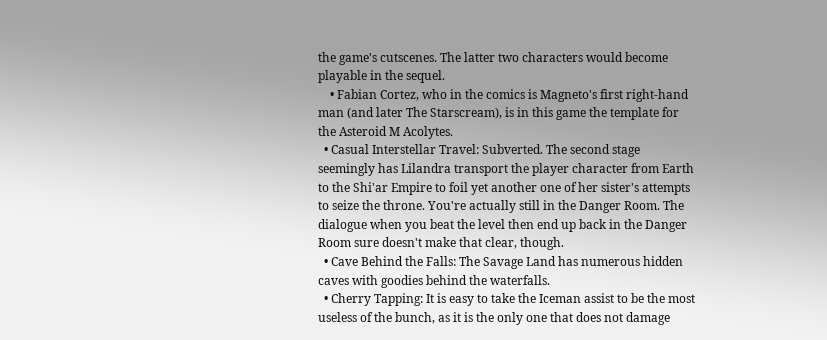the game's cutscenes. The latter two characters would become playable in the sequel.
    • Fabian Cortez, who in the comics is Magneto's first right-hand man (and later The Starscream), is in this game the template for the Asteroid M Acolytes.
  • Casual Interstellar Travel: Subverted. The second stage seemingly has Lilandra transport the player character from Earth to the Shi'ar Empire to foil yet another one of her sister's attempts to seize the throne. You're actually still in the Danger Room. The dialogue when you beat the level then end up back in the Danger Room sure doesn't make that clear, though.
  • Cave Behind the Falls: The Savage Land has numerous hidden caves with goodies behind the waterfalls.
  • Cherry Tapping: It is easy to take the Iceman assist to be the most useless of the bunch, as it is the only one that does not damage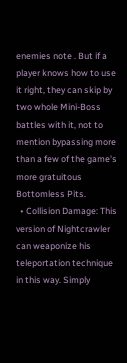enemies note . But if a player knows how to use it right, they can skip by two whole Mini-Boss battles with it, not to mention bypassing more than a few of the game's more gratuitous Bottomless Pits.
  • Collision Damage: This version of Nightcrawler can weaponize his teleportation technique in this way. Simply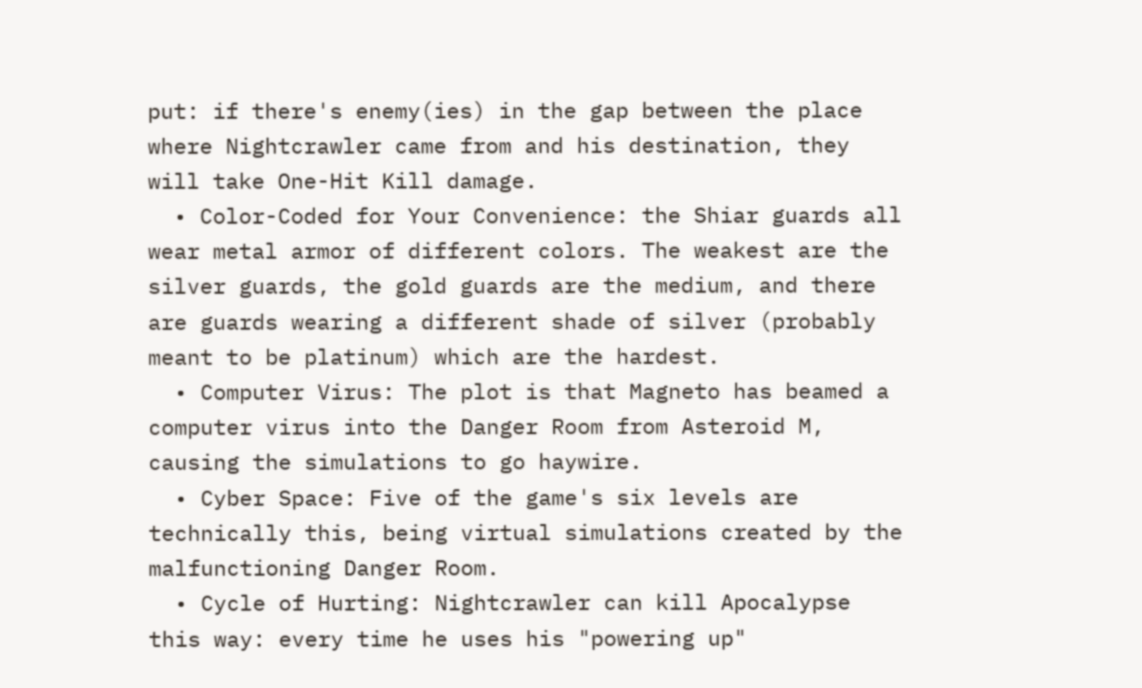put: if there's enemy(ies) in the gap between the place where Nightcrawler came from and his destination, they will take One-Hit Kill damage.
  • Color-Coded for Your Convenience: the Shiar guards all wear metal armor of different colors. The weakest are the silver guards, the gold guards are the medium, and there are guards wearing a different shade of silver (probably meant to be platinum) which are the hardest.
  • Computer Virus: The plot is that Magneto has beamed a computer virus into the Danger Room from Asteroid M, causing the simulations to go haywire.
  • Cyber Space: Five of the game's six levels are technically this, being virtual simulations created by the malfunctioning Danger Room.
  • Cycle of Hurting: Nightcrawler can kill Apocalypse this way: every time he uses his "powering up"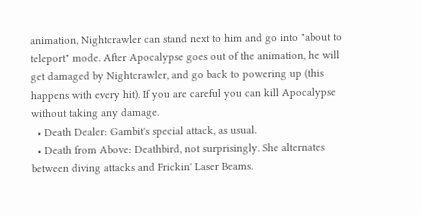animation, Nightcrawler can stand next to him and go into "about to teleport" mode. After Apocalypse goes out of the animation, he will get damaged by Nightcrawler, and go back to powering up (this happens with every hit). If you are careful you can kill Apocalypse without taking any damage.
  • Death Dealer: Gambit's special attack, as usual.
  • Death from Above: Deathbird, not surprisingly. She alternates between diving attacks and Frickin' Laser Beams.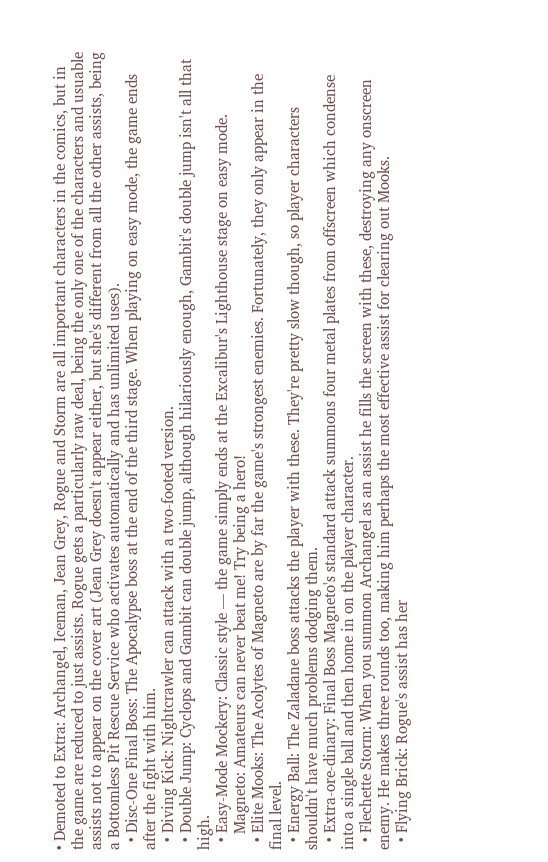• Demoted to Extra: Archangel, Iceman, Jean Grey, Rogue and Storm are all important characters in the comics, but in the game are reduced to just assists. Rogue gets a particularly raw deal, being the only one of the characters and usuable assists not to appear on the cover art (Jean Grey doesn't appear either, but she's different from all the other assists, being a Bottomless Pit Rescue Service who activates automatically and has unlimited uses).
  • Disc-One Final Boss: The Apocalypse boss at the end of the third stage. When playing on easy mode, the game ends after the fight with him.
  • Diving Kick: Nightcrawler can attack with a two-footed version.
  • Double Jump: Cyclops and Gambit can double jump, although hilariously enough, Gambit's double jump isn't all that high.
  • Easy-Mode Mockery: Classic style — the game simply ends at the Excalibur's Lighthouse stage on easy mode.
    Magneto: Amateurs can never beat me! Try being a hero!
  • Elite Mooks: The Acolytes of Magneto are by far the game's strongest enemies. Fortunately, they only appear in the final level.
  • Energy Ball: The Zaladane boss attacks the player with these. They're pretty slow though, so player characters shouldn't have much problems dodging them.
  • Extra-ore-dinary: Final Boss Magneto's standard attack summons four metal plates from offscreen which condense into a single ball and then home in on the player character.
  • Flechette Storm: When you summon Archangel as an assist he fills the screen with these, destroying any onscreen enemy. He makes three rounds too, making him perhaps the most effective assist for clearing out Mooks.
  • Flying Brick: Rogue's assist has her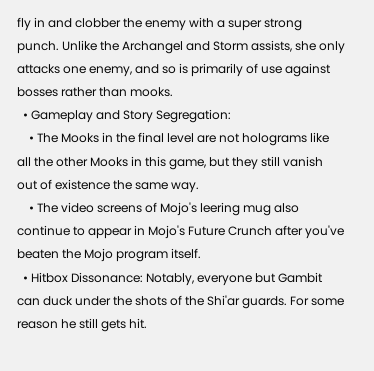fly in and clobber the enemy with a super strong punch. Unlike the Archangel and Storm assists, she only attacks one enemy, and so is primarily of use against bosses rather than mooks.
  • Gameplay and Story Segregation:
    • The Mooks in the final level are not holograms like all the other Mooks in this game, but they still vanish out of existence the same way.
    • The video screens of Mojo's leering mug also continue to appear in Mojo's Future Crunch after you've beaten the Mojo program itself.
  • Hitbox Dissonance: Notably, everyone but Gambit can duck under the shots of the Shi'ar guards. For some reason he still gets hit.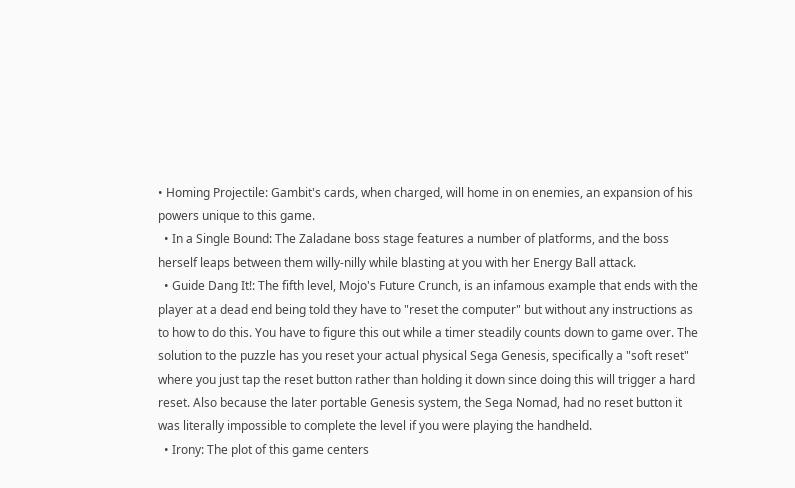• Homing Projectile: Gambit's cards, when charged, will home in on enemies, an expansion of his powers unique to this game.
  • In a Single Bound: The Zaladane boss stage features a number of platforms, and the boss herself leaps between them willy-nilly while blasting at you with her Energy Ball attack.
  • Guide Dang It!: The fifth level, Mojo's Future Crunch, is an infamous example that ends with the player at a dead end being told they have to "reset the computer" but without any instructions as to how to do this. You have to figure this out while a timer steadily counts down to game over. The solution to the puzzle has you reset your actual physical Sega Genesis, specifically a "soft reset" where you just tap the reset button rather than holding it down since doing this will trigger a hard reset. Also because the later portable Genesis system, the Sega Nomad, had no reset button it was literally impossible to complete the level if you were playing the handheld.
  • Irony: The plot of this game centers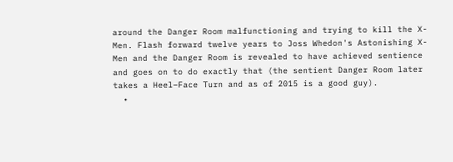around the Danger Room malfunctioning and trying to kill the X-Men. Flash forward twelve years to Joss Whedon's Astonishing X-Men and the Danger Room is revealed to have achieved sentience and goes on to do exactly that (the sentient Danger Room later takes a Heel–Face Turn and as of 2015 is a good guy).
  •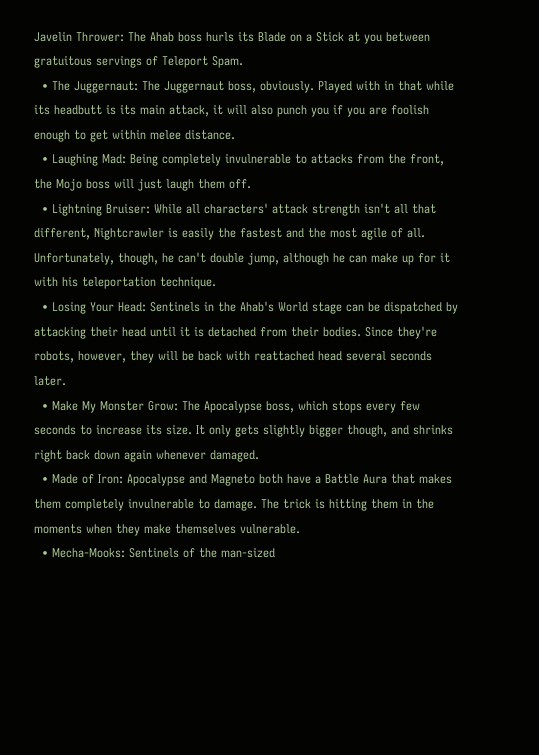Javelin Thrower: The Ahab boss hurls its Blade on a Stick at you between gratuitous servings of Teleport Spam.
  • The Juggernaut: The Juggernaut boss, obviously. Played with in that while its headbutt is its main attack, it will also punch you if you are foolish enough to get within melee distance.
  • Laughing Mad: Being completely invulnerable to attacks from the front, the Mojo boss will just laugh them off.
  • Lightning Bruiser: While all characters' attack strength isn't all that different, Nightcrawler is easily the fastest and the most agile of all. Unfortunately, though, he can't double jump, although he can make up for it with his teleportation technique.
  • Losing Your Head: Sentinels in the Ahab's World stage can be dispatched by attacking their head until it is detached from their bodies. Since they're robots, however, they will be back with reattached head several seconds later.
  • Make My Monster Grow: The Apocalypse boss, which stops every few seconds to increase its size. It only gets slightly bigger though, and shrinks right back down again whenever damaged.
  • Made of Iron: Apocalypse and Magneto both have a Battle Aura that makes them completely invulnerable to damage. The trick is hitting them in the moments when they make themselves vulnerable.
  • Mecha-Mooks: Sentinels of the man-sized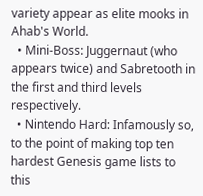variety appear as elite mooks in Ahab's World.
  • Mini-Boss: Juggernaut (who appears twice) and Sabretooth in the first and third levels respectively.
  • Nintendo Hard: Infamously so, to the point of making top ten hardest Genesis game lists to this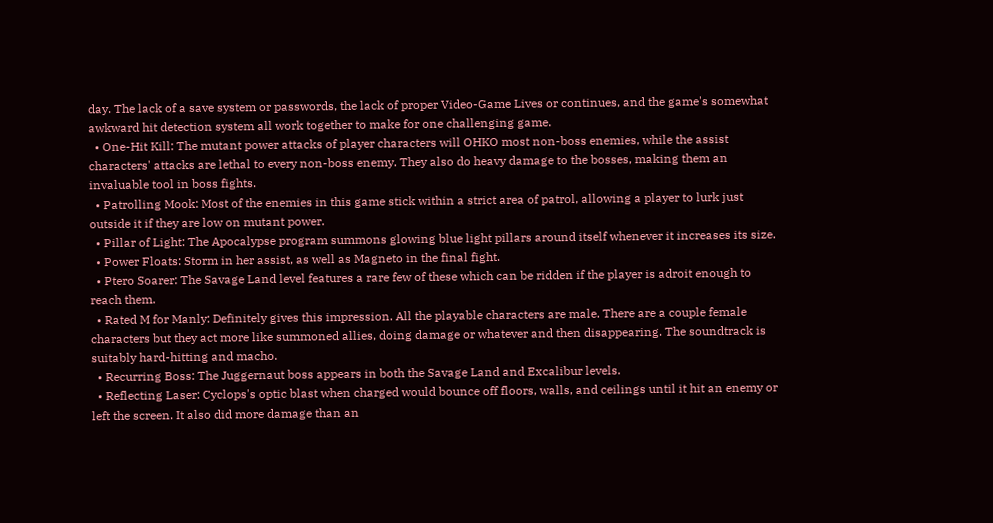day. The lack of a save system or passwords, the lack of proper Video-Game Lives or continues, and the game's somewhat awkward hit detection system all work together to make for one challenging game.
  • One-Hit Kill: The mutant power attacks of player characters will OHKO most non-boss enemies, while the assist characters' attacks are lethal to every non-boss enemy. They also do heavy damage to the bosses, making them an invaluable tool in boss fights.
  • Patrolling Mook: Most of the enemies in this game stick within a strict area of patrol, allowing a player to lurk just outside it if they are low on mutant power.
  • Pillar of Light: The Apocalypse program summons glowing blue light pillars around itself whenever it increases its size.
  • Power Floats: Storm in her assist, as well as Magneto in the final fight.
  • Ptero Soarer: The Savage Land level features a rare few of these which can be ridden if the player is adroit enough to reach them.
  • Rated M for Manly: Definitely gives this impression. All the playable characters are male. There are a couple female characters but they act more like summoned allies, doing damage or whatever and then disappearing. The soundtrack is suitably hard-hitting and macho.
  • Recurring Boss: The Juggernaut boss appears in both the Savage Land and Excalibur levels.
  • Reflecting Laser: Cyclops's optic blast when charged would bounce off floors, walls, and ceilings until it hit an enemy or left the screen. It also did more damage than an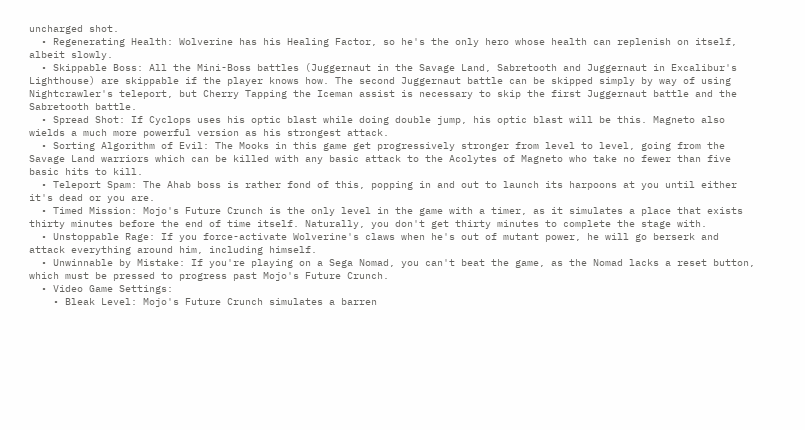uncharged shot.
  • Regenerating Health: Wolverine has his Healing Factor, so he's the only hero whose health can replenish on itself, albeit slowly.
  • Skippable Boss: All the Mini-Boss battles (Juggernaut in the Savage Land, Sabretooth and Juggernaut in Excalibur's Lighthouse) are skippable if the player knows how. The second Juggernaut battle can be skipped simply by way of using Nightcrawler's teleport, but Cherry Tapping the Iceman assist is necessary to skip the first Juggernaut battle and the Sabretooth battle.
  • Spread Shot: If Cyclops uses his optic blast while doing double jump, his optic blast will be this. Magneto also wields a much more powerful version as his strongest attack.
  • Sorting Algorithm of Evil: The Mooks in this game get progressively stronger from level to level, going from the Savage Land warriors which can be killed with any basic attack to the Acolytes of Magneto who take no fewer than five basic hits to kill.
  • Teleport Spam: The Ahab boss is rather fond of this, popping in and out to launch its harpoons at you until either it's dead or you are.
  • Timed Mission: Mojo's Future Crunch is the only level in the game with a timer, as it simulates a place that exists thirty minutes before the end of time itself. Naturally, you don't get thirty minutes to complete the stage with.
  • Unstoppable Rage: If you force-activate Wolverine's claws when he's out of mutant power, he will go berserk and attack everything around him, including himself.
  • Unwinnable by Mistake: If you're playing on a Sega Nomad, you can't beat the game, as the Nomad lacks a reset button, which must be pressed to progress past Mojo's Future Crunch.
  • Video Game Settings:
    • Bleak Level: Mojo's Future Crunch simulates a barren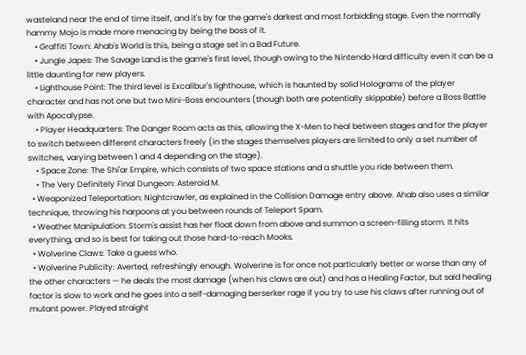wasteland near the end of time itself, and it's by far the game's darkest and most forbidding stage. Even the normally hammy Mojo is made more menacing by being the boss of it.
    • Graffiti Town: Ahab's World is this, being a stage set in a Bad Future.
    • Jungle Japes: The Savage Land is the game's first level, though owing to the Nintendo Hard difficulty even it can be a little daunting for new players.
    • Lighthouse Point: The third level is Excalibur's lighthouse, which is haunted by solid Holograms of the player character and has not one but two Mini-Boss encounters (though both are potentially skippable) before a Boss Battle with Apocalypse.
    • Player Headquarters: The Danger Room acts as this, allowing the X-Men to heal between stages and for the player to switch between different characters freely (in the stages themselves players are limited to only a set number of switches, varying between 1 and 4 depending on the stage).
    • Space Zone: The Shi'ar Empire, which consists of two space stations and a shuttle you ride between them.
    • The Very Definitely Final Dungeon: Asteroid M.
  • Weaponized Teleportation: Nightcrawler, as explained in the Collision Damage entry above. Ahab also uses a similar technique, throwing his harpoons at you between rounds of Teleport Spam.
  • Weather Manipulation: Storm's assist has her float down from above and summon a screen-filling storm. It hits everything, and so is best for taking out those hard-to-reach Mooks.
  • Wolverine Claws: Take a guess who.
  • Wolverine Publicity: Averted, refreshingly enough. Wolverine is for once not particularly better or worse than any of the other characters — he deals the most damage (when his claws are out) and has a Healing Factor, but said healing factor is slow to work and he goes into a self-damaging berserker rage if you try to use his claws after running out of mutant power. Played straight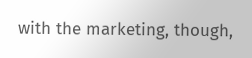with the marketing, though,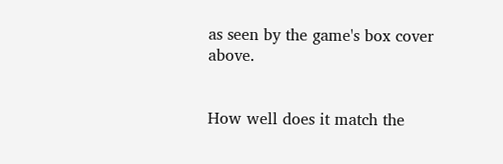as seen by the game's box cover above.


How well does it match the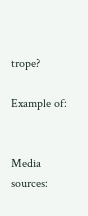trope?

Example of:


Media sources: